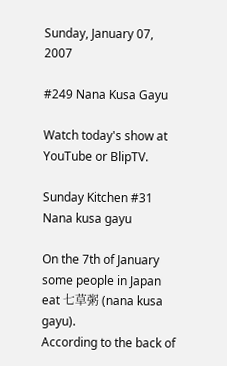Sunday, January 07, 2007

#249 Nana Kusa Gayu

Watch today's show at YouTube or BlipTV.

Sunday Kitchen #31 Nana kusa gayu

On the 7th of January some people in Japan eat 七草粥 (nana kusa gayu).
According to the back of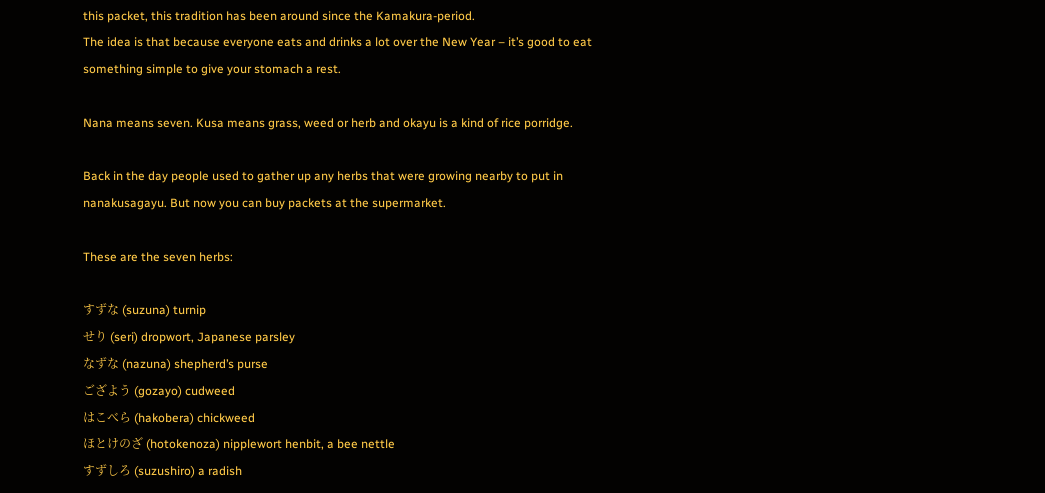this packet, this tradition has been around since the Kamakura-period.
The idea is that because everyone eats and drinks a lot over the New Year – it’s good to eat something simple to give your stomach a rest.

Nana means seven. Kusa means grass, weed or herb and okayu is a kind of rice porridge.

Back in the day people used to gather up any herbs that were growing nearby to put in nanakusagayu. But now you can buy packets at the supermarket.

These are the seven herbs:

すずな (suzuna) turnip
せり (seri) dropwort, Japanese parsley
なずな (nazuna) shepherd’s purse
ござよう (gozayo) cudweed
はこべら (hakobera) chickweed
ほとけのざ (hotokenoza) nipplewort henbit, a bee nettle
すずしろ (suzushiro) a radish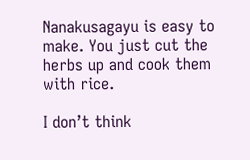Nanakusagayu is easy to make. You just cut the herbs up and cook them with rice.

I don’t think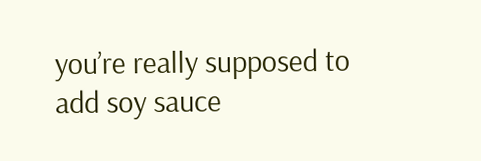you’re really supposed to add soy sauce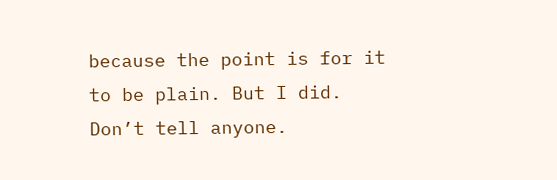because the point is for it to be plain. But I did. Don’t tell anyone.